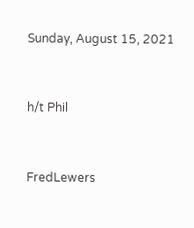Sunday, August 15, 2021


h/t Phil


FredLewers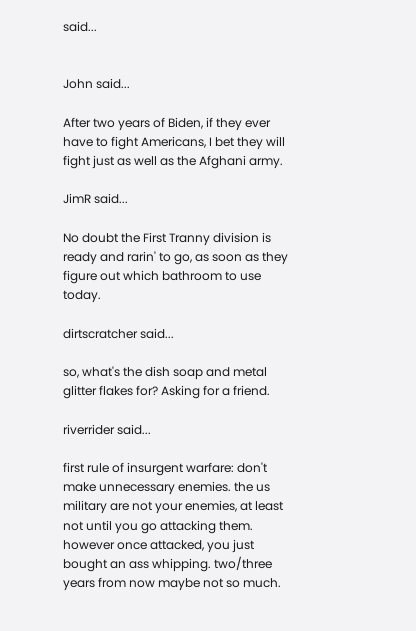said...


John said...

After two years of Biden, if they ever have to fight Americans, I bet they will fight just as well as the Afghani army.

JimR said...

No doubt the First Tranny division is ready and rarin' to go, as soon as they figure out which bathroom to use today.

dirtscratcher said...

so, what's the dish soap and metal glitter flakes for? Asking for a friend.

riverrider said...

first rule of insurgent warfare: don't make unnecessary enemies. the us military are not your enemies, at least not until you go attacking them. however once attacked, you just bought an ass whipping. two/three years from now maybe not so much.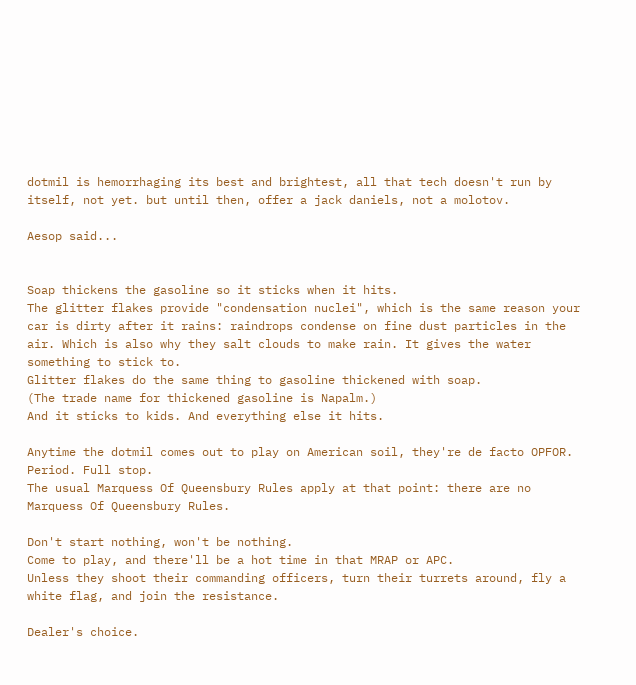dotmil is hemorrhaging its best and brightest, all that tech doesn't run by itself, not yet. but until then, offer a jack daniels, not a molotov.

Aesop said...


Soap thickens the gasoline so it sticks when it hits.
The glitter flakes provide "condensation nuclei", which is the same reason your car is dirty after it rains: raindrops condense on fine dust particles in the air. Which is also why they salt clouds to make rain. It gives the water something to stick to.
Glitter flakes do the same thing to gasoline thickened with soap.
(The trade name for thickened gasoline is Napalm.)
And it sticks to kids. And everything else it hits.

Anytime the dotmil comes out to play on American soil, they're de facto OPFOR.
Period. Full stop.
The usual Marquess Of Queensbury Rules apply at that point: there are no Marquess Of Queensbury Rules.

Don't start nothing, won't be nothing.
Come to play, and there'll be a hot time in that MRAP or APC.
Unless they shoot their commanding officers, turn their turrets around, fly a white flag, and join the resistance.

Dealer's choice.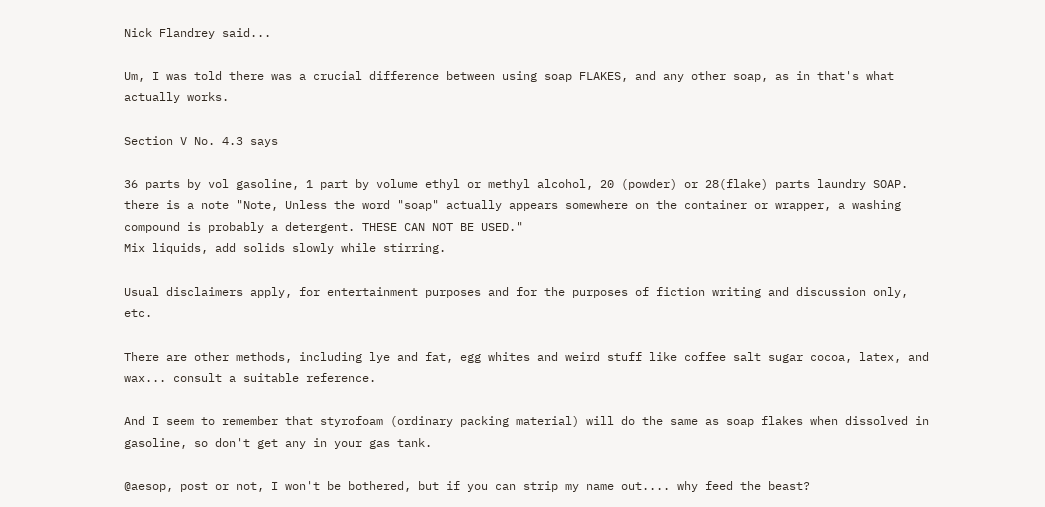Nick Flandrey said...

Um, I was told there was a crucial difference between using soap FLAKES, and any other soap, as in that's what actually works.

Section V No. 4.3 says

36 parts by vol gasoline, 1 part by volume ethyl or methyl alcohol, 20 (powder) or 28(flake) parts laundry SOAP. there is a note "Note, Unless the word "soap" actually appears somewhere on the container or wrapper, a washing compound is probably a detergent. THESE CAN NOT BE USED."
Mix liquids, add solids slowly while stirring.

Usual disclaimers apply, for entertainment purposes and for the purposes of fiction writing and discussion only, etc.

There are other methods, including lye and fat, egg whites and weird stuff like coffee salt sugar cocoa, latex, and wax... consult a suitable reference.

And I seem to remember that styrofoam (ordinary packing material) will do the same as soap flakes when dissolved in gasoline, so don't get any in your gas tank.

@aesop, post or not, I won't be bothered, but if you can strip my name out.... why feed the beast?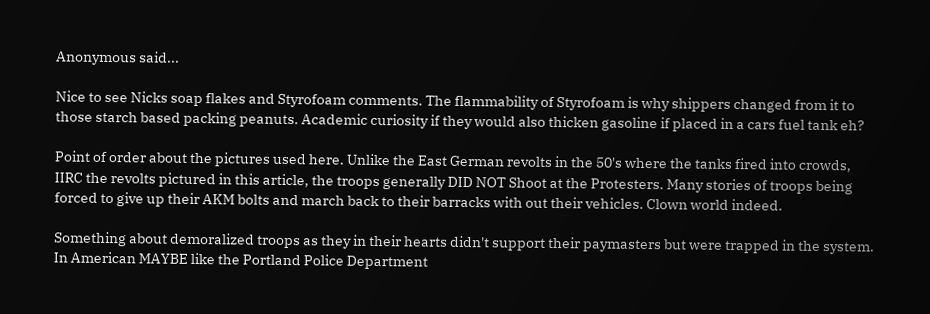Anonymous said...

Nice to see Nicks soap flakes and Styrofoam comments. The flammability of Styrofoam is why shippers changed from it to those starch based packing peanuts. Academic curiosity if they would also thicken gasoline if placed in a cars fuel tank eh?

Point of order about the pictures used here. Unlike the East German revolts in the 50's where the tanks fired into crowds, IIRC the revolts pictured in this article, the troops generally DID NOT Shoot at the Protesters. Many stories of troops being forced to give up their AKM bolts and march back to their barracks with out their vehicles. Clown world indeed.

Something about demoralized troops as they in their hearts didn't support their paymasters but were trapped in the system. In American MAYBE like the Portland Police Department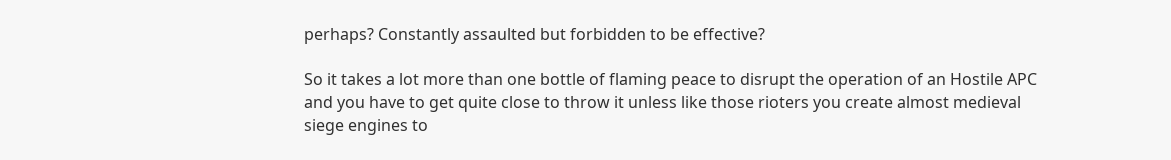perhaps? Constantly assaulted but forbidden to be effective?

So it takes a lot more than one bottle of flaming peace to disrupt the operation of an Hostile APC and you have to get quite close to throw it unless like those rioters you create almost medieval siege engines to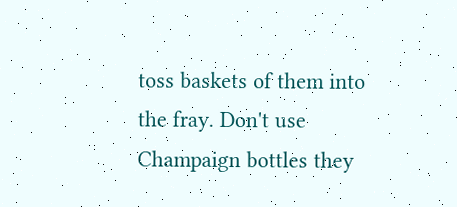toss baskets of them into the fray. Don't use Champaign bottles they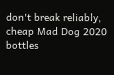don't break reliably, cheap Mad Dog 2020 bottles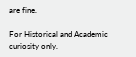are fine.

For Historical and Academic curiosity only.